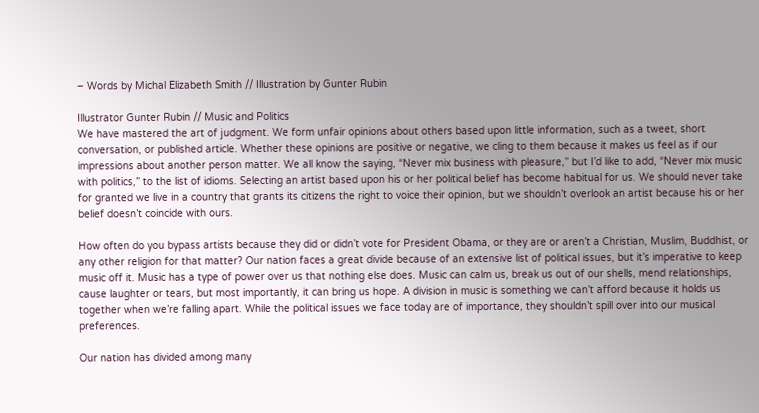– Words by Michal Elizabeth Smith // Illustration by Gunter Rubin

Illustrator Gunter Rubin // Music and Politics
We have mastered the art of judgment. We form unfair opinions about others based upon little information, such as a tweet, short conversation, or published article. Whether these opinions are positive or negative, we cling to them because it makes us feel as if our impressions about another person matter. We all know the saying, “Never mix business with pleasure,” but I’d like to add, “Never mix music with politics,” to the list of idioms. Selecting an artist based upon his or her political belief has become habitual for us. We should never take for granted we live in a country that grants its citizens the right to voice their opinion, but we shouldn’t overlook an artist because his or her belief doesn’t coincide with ours.

How often do you bypass artists because they did or didn’t vote for President Obama, or they are or aren’t a Christian, Muslim, Buddhist, or any other religion for that matter? Our nation faces a great divide because of an extensive list of political issues, but it’s imperative to keep music off it. Music has a type of power over us that nothing else does. Music can calm us, break us out of our shells, mend relationships, cause laughter or tears, but most importantly, it can bring us hope. A division in music is something we can’t afford because it holds us together when we’re falling apart. While the political issues we face today are of importance, they shouldn’t spill over into our musical preferences.

Our nation has divided among many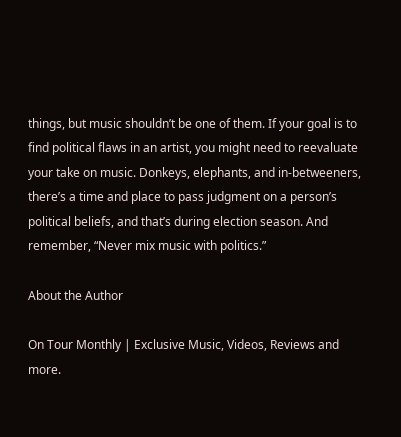things, but music shouldn’t be one of them. If your goal is to find political flaws in an artist, you might need to reevaluate your take on music. Donkeys, elephants, and in-betweeners, there’s a time and place to pass judgment on a person’s political beliefs, and that’s during election season. And remember, “Never mix music with politics.”

About the Author

On Tour Monthly | Exclusive Music, Videos, Reviews and more.